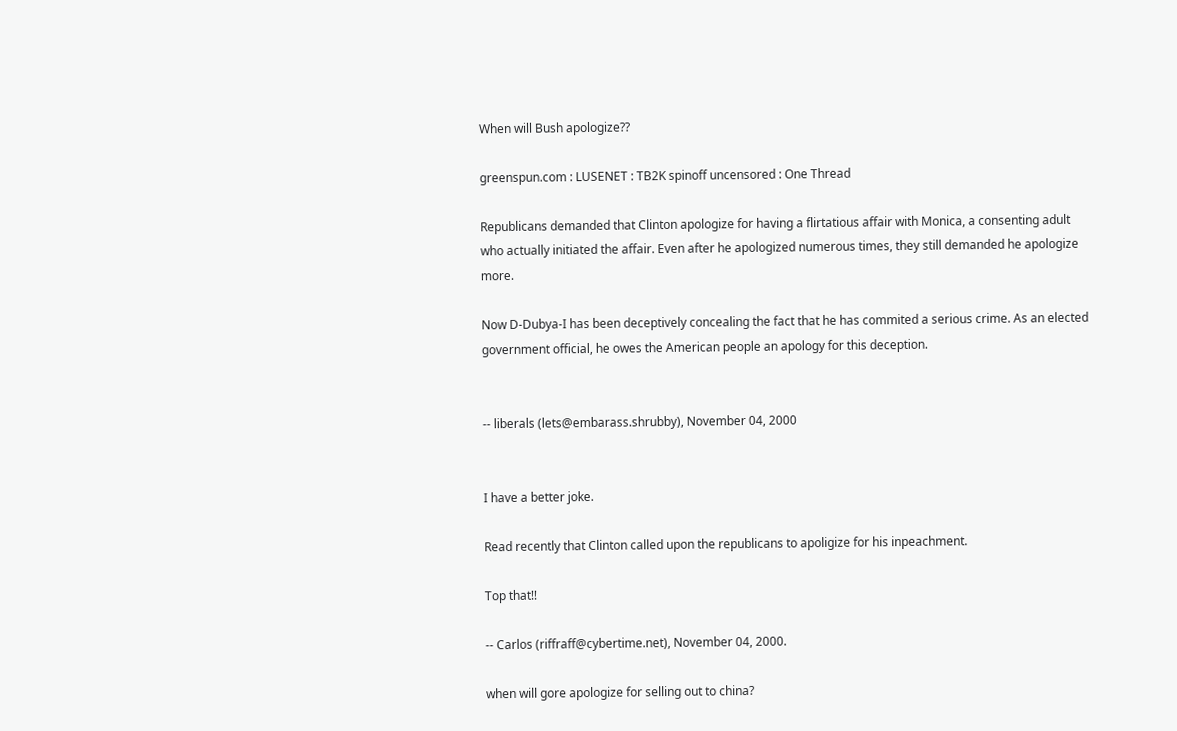When will Bush apologize??

greenspun.com : LUSENET : TB2K spinoff uncensored : One Thread

Republicans demanded that Clinton apologize for having a flirtatious affair with Monica, a consenting adult who actually initiated the affair. Even after he apologized numerous times, they still demanded he apologize more.

Now D-Dubya-I has been deceptively concealing the fact that he has commited a serious crime. As an elected government official, he owes the American people an apology for this deception.


-- liberals (lets@embarass.shrubby), November 04, 2000


I have a better joke.

Read recently that Clinton called upon the republicans to apoligize for his inpeachment.

Top that!!

-- Carlos (riffraff@cybertime.net), November 04, 2000.

when will gore apologize for selling out to china?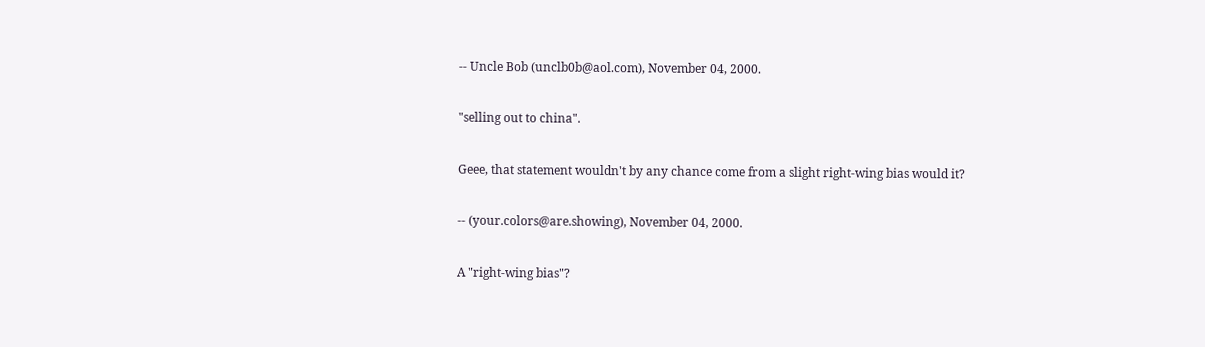-- Uncle Bob (unclb0b@aol.com), November 04, 2000.

"selling out to china".

Geee, that statement wouldn't by any chance come from a slight right-wing bias would it?

-- (your.colors@are.showing), November 04, 2000.

A "right-wing bias"?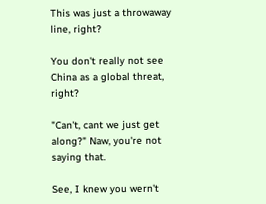This was just a throwaway line, right?

You don't really not see China as a global threat, right?

"Can't, cant we just get along?" Naw, you're not saying that.

See, I knew you wern't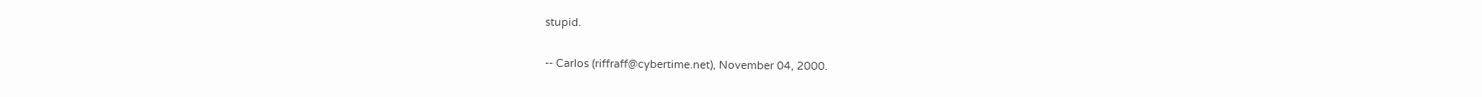stupid.

-- Carlos (riffraff@cybertime.net), November 04, 2000.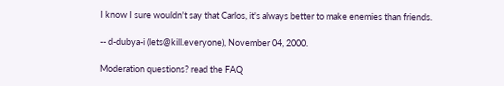I know I sure wouldn't say that Carlos, it's always better to make enemies than friends.

-- d-dubya-i (lets@kill.everyone), November 04, 2000.

Moderation questions? read the FAQ